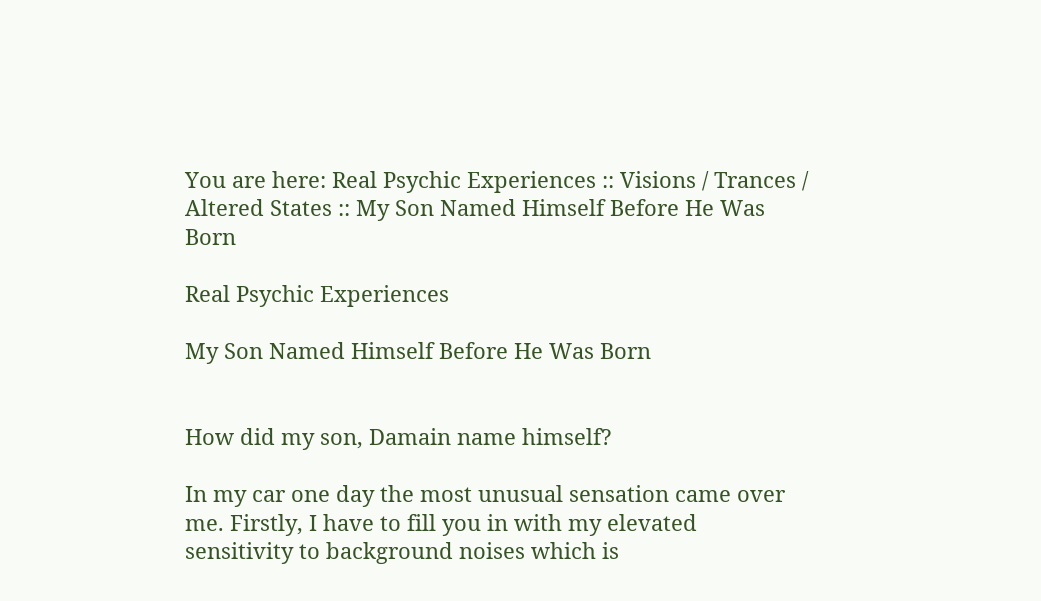You are here: Real Psychic Experiences :: Visions / Trances / Altered States :: My Son Named Himself Before He Was Born

Real Psychic Experiences

My Son Named Himself Before He Was Born


How did my son, Damain name himself?

In my car one day the most unusual sensation came over me. Firstly, I have to fill you in with my elevated sensitivity to background noises which is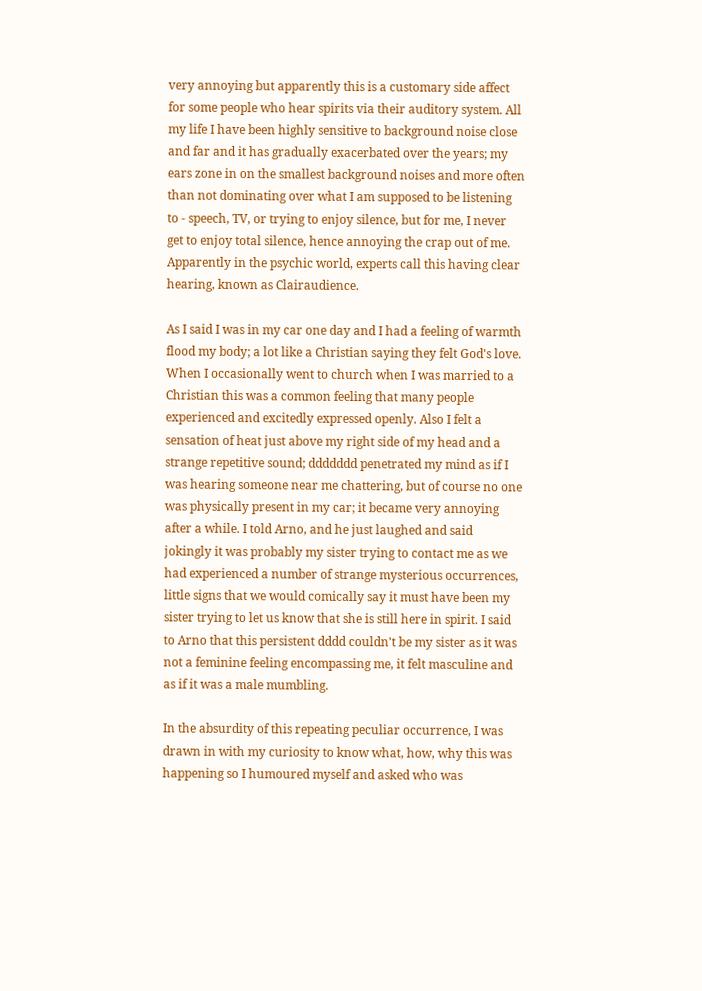very annoying but apparently this is a customary side affect for some people who hear spirits via their auditory system. All my life I have been highly sensitive to background noise close and far and it has gradually exacerbated over the years; my ears zone in on the smallest background noises and more often than not dominating over what I am supposed to be listening to - speech, TV, or trying to enjoy silence, but for me, I never get to enjoy total silence, hence annoying the crap out of me. Apparently in the psychic world, experts call this having clear hearing, known as Clairaudience.

As I said I was in my car one day and I had a feeling of warmth flood my body; a lot like a Christian saying they felt God's love. When I occasionally went to church when I was married to a Christian this was a common feeling that many people experienced and excitedly expressed openly. Also I felt a sensation of heat just above my right side of my head and a strange repetitive sound; ddddddd penetrated my mind as if I was hearing someone near me chattering, but of course no one was physically present in my car; it became very annoying after a while. I told Arno, and he just laughed and said jokingly it was probably my sister trying to contact me as we had experienced a number of strange mysterious occurrences, little signs that we would comically say it must have been my sister trying to let us know that she is still here in spirit. I said to Arno that this persistent dddd couldn't be my sister as it was not a feminine feeling encompassing me, it felt masculine and as if it was a male mumbling.

In the absurdity of this repeating peculiar occurrence, I was drawn in with my curiosity to know what, how, why this was happening so I humoured myself and asked who was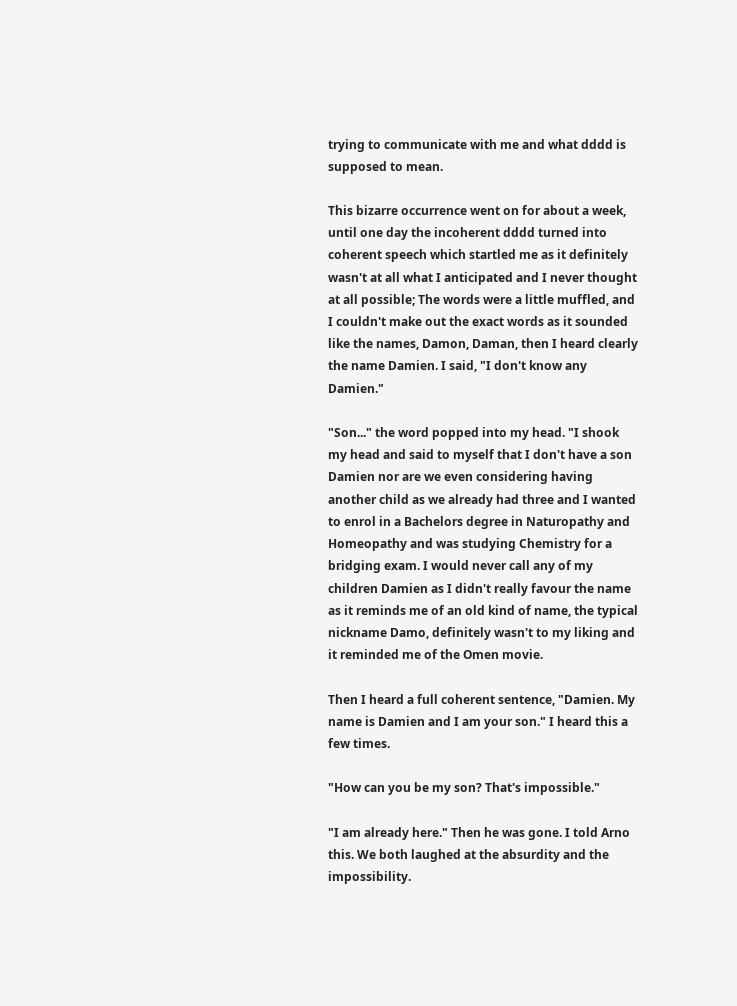trying to communicate with me and what dddd is supposed to mean.

This bizarre occurrence went on for about a week, until one day the incoherent dddd turned into coherent speech which startled me as it definitely wasn't at all what I anticipated and I never thought at all possible; The words were a little muffled, and I couldn't make out the exact words as it sounded like the names, Damon, Daman, then I heard clearly the name Damien. I said, "I don't know any Damien."

"Son..." the word popped into my head. "I shook my head and said to myself that I don't have a son Damien nor are we even considering having another child as we already had three and I wanted to enrol in a Bachelors degree in Naturopathy and Homeopathy and was studying Chemistry for a bridging exam. I would never call any of my children Damien as I didn't really favour the name as it reminds me of an old kind of name, the typical nickname Damo, definitely wasn't to my liking and it reminded me of the Omen movie.

Then I heard a full coherent sentence, "Damien. My name is Damien and I am your son." I heard this a few times.

"How can you be my son? That's impossible."

"I am already here." Then he was gone. I told Arno this. We both laughed at the absurdity and the impossibility.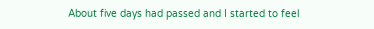About five days had passed and I started to feel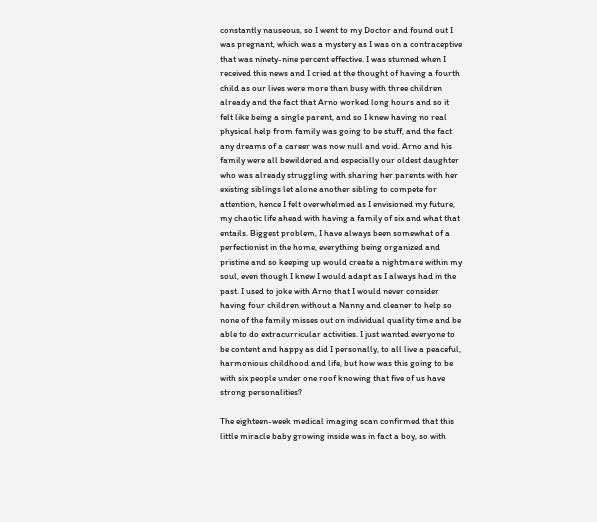constantly nauseous, so I went to my Doctor and found out I was pregnant, which was a mystery as I was on a contraceptive that was ninety-nine percent effective. I was stunned when I received this news and I cried at the thought of having a fourth child as our lives were more than busy with three children already and the fact that Arno worked long hours and so it felt like being a single parent, and so I knew having no real physical help from family was going to be stuff, and the fact any dreams of a career was now null and void. Arno and his family were all bewildered and especially our oldest daughter who was already struggling with sharing her parents with her existing siblings let alone another sibling to compete for attention, hence I felt overwhelmed as I envisioned my future, my chaotic life ahead with having a family of six and what that entails. Biggest problem, I have always been somewhat of a perfectionist in the home, everything being organized and pristine and so keeping up would create a nightmare within my soul, even though I knew I would adapt as I always had in the past. I used to joke with Arno that I would never consider having four children without a Nanny and cleaner to help so none of the family misses out on individual quality time and be able to do extracurricular activities. I just wanted everyone to be content and happy as did I personally, to all live a peaceful, harmonious childhood and life, but how was this going to be with six people under one roof knowing that five of us have strong personalities?

The eighteen-week medical imaging scan confirmed that this little miracle baby growing inside was in fact a boy, so with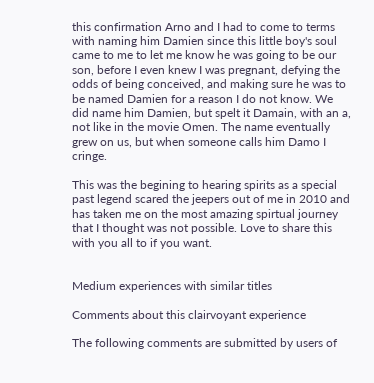this confirmation Arno and I had to come to terms with naming him Damien since this little boy's soul came to me to let me know he was going to be our son, before I even knew I was pregnant, defying the odds of being conceived, and making sure he was to be named Damien for a reason I do not know. We did name him Damien, but spelt it Damain, with an a, not like in the movie Omen. The name eventually grew on us, but when someone calls him Damo I cringe.

This was the begining to hearing spirits as a special past legend scared the jeepers out of me in 2010 and has taken me on the most amazing spirtual journey that I thought was not possible. Love to share this with you all to if you want.


Medium experiences with similar titles

Comments about this clairvoyant experience

The following comments are submitted by users of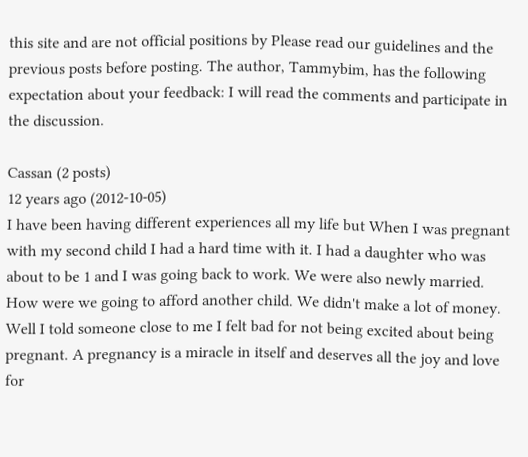this site and are not official positions by Please read our guidelines and the previous posts before posting. The author, Tammybim, has the following expectation about your feedback: I will read the comments and participate in the discussion.

Cassan (2 posts)
12 years ago (2012-10-05)
I have been having different experiences all my life but When I was pregnant with my second child I had a hard time with it. I had a daughter who was about to be 1 and I was going back to work. We were also newly married. How were we going to afford another child. We didn't make a lot of money. Well I told someone close to me I felt bad for not being excited about being pregnant. A pregnancy is a miracle in itself and deserves all the joy and love for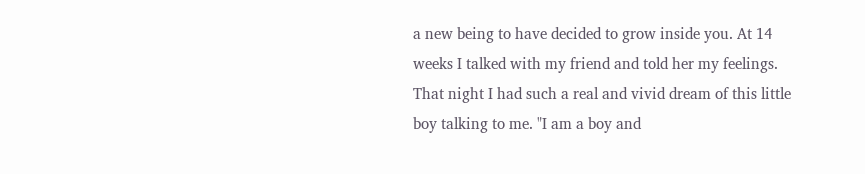a new being to have decided to grow inside you. At 14 weeks I talked with my friend and told her my feelings. That night I had such a real and vivid dream of this little boy talking to me. "I am a boy and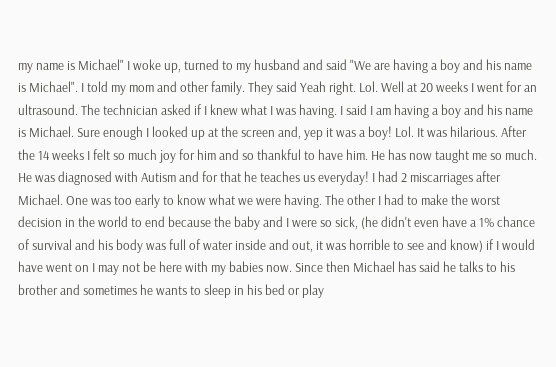my name is Michael" I woke up, turned to my husband and said "We are having a boy and his name is Michael". I told my mom and other family. They said Yeah right. Lol. Well at 20 weeks I went for an ultrasound. The technician asked if I knew what I was having. I said I am having a boy and his name is Michael. Sure enough I looked up at the screen and, yep it was a boy! Lol. It was hilarious. After the 14 weeks I felt so much joy for him and so thankful to have him. He has now taught me so much. He was diagnosed with Autism and for that he teaches us everyday! I had 2 miscarriages after Michael. One was too early to know what we were having. The other I had to make the worst decision in the world to end because the baby and I were so sick, (he didn't even have a 1% chance of survival and his body was full of water inside and out, it was horrible to see and know) if I would have went on I may not be here with my babies now. Since then Michael has said he talks to his brother and sometimes he wants to sleep in his bed or play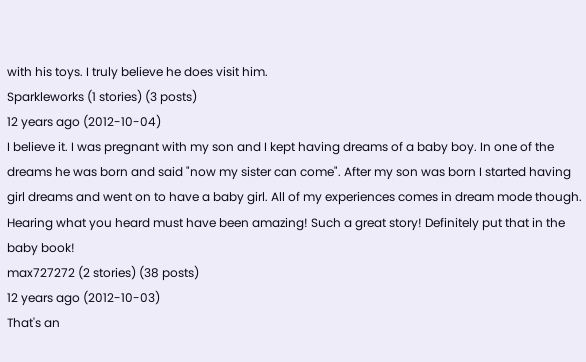with his toys. I truly believe he does visit him.
Sparkleworks (1 stories) (3 posts)
12 years ago (2012-10-04)
I believe it. I was pregnant with my son and I kept having dreams of a baby boy. In one of the dreams he was born and said "now my sister can come". After my son was born I started having girl dreams and went on to have a baby girl. All of my experiences comes in dream mode though. Hearing what you heard must have been amazing! Such a great story! Definitely put that in the baby book!
max727272 (2 stories) (38 posts)
12 years ago (2012-10-03)
That's an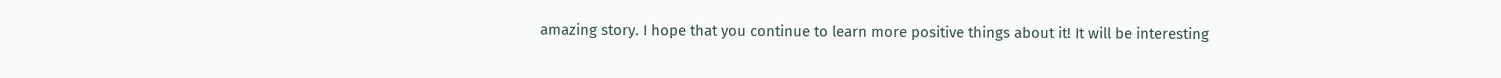amazing story. I hope that you continue to learn more positive things about it! It will be interesting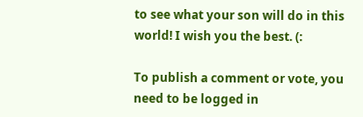to see what your son will do in this world! I wish you the best. (:

To publish a comment or vote, you need to be logged in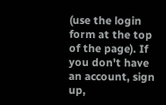(use the login form at the top of the page). If you don't have an account, sign up,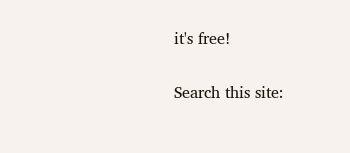it's free!

Search this site: